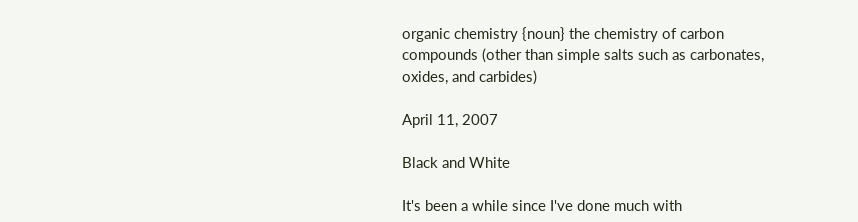organic chemistry {noun} the chemistry of carbon compounds (other than simple salts such as carbonates, oxides, and carbides)

April 11, 2007

Black and White

It's been a while since I've done much with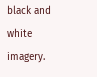black and white imagery.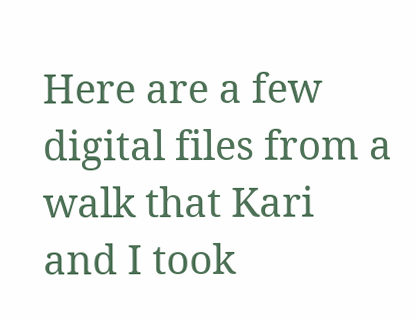Here are a few digital files from a walk that Kari and I took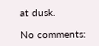at dusk.

No comments: